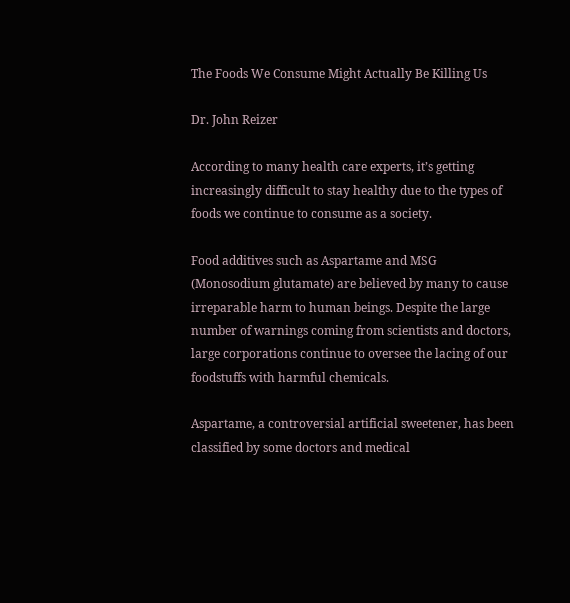The Foods We Consume Might Actually Be Killing Us

Dr. John Reizer

According to many health care experts, it’s getting increasingly difficult to stay healthy due to the types of foods we continue to consume as a society.

Food additives such as Aspartame and MSG (Monosodium glutamate) are believed by many to cause irreparable harm to human beings. Despite the large number of warnings coming from scientists and doctors, large corporations continue to oversee the lacing of our foodstuffs with harmful chemicals.

Aspartame, a controversial artificial sweetener, has been classified by some doctors and medical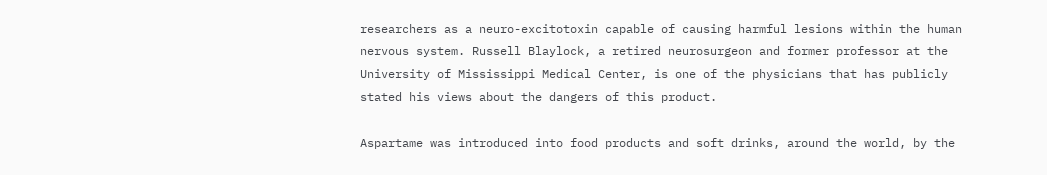researchers as a neuro-excitotoxin capable of causing harmful lesions within the human nervous system. Russell Blaylock, a retired neurosurgeon and former professor at the University of Mississippi Medical Center, is one of the physicians that has publicly stated his views about the dangers of this product.

Aspartame was introduced into food products and soft drinks, around the world, by the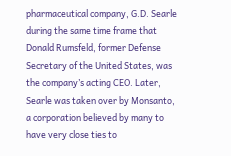pharmaceutical company, G.D. Searle during the same time frame that Donald Rumsfeld, former Defense Secretary of the United States, was the company’s acting CEO. Later, Searle was taken over by Monsanto, a corporation believed by many to have very close ties to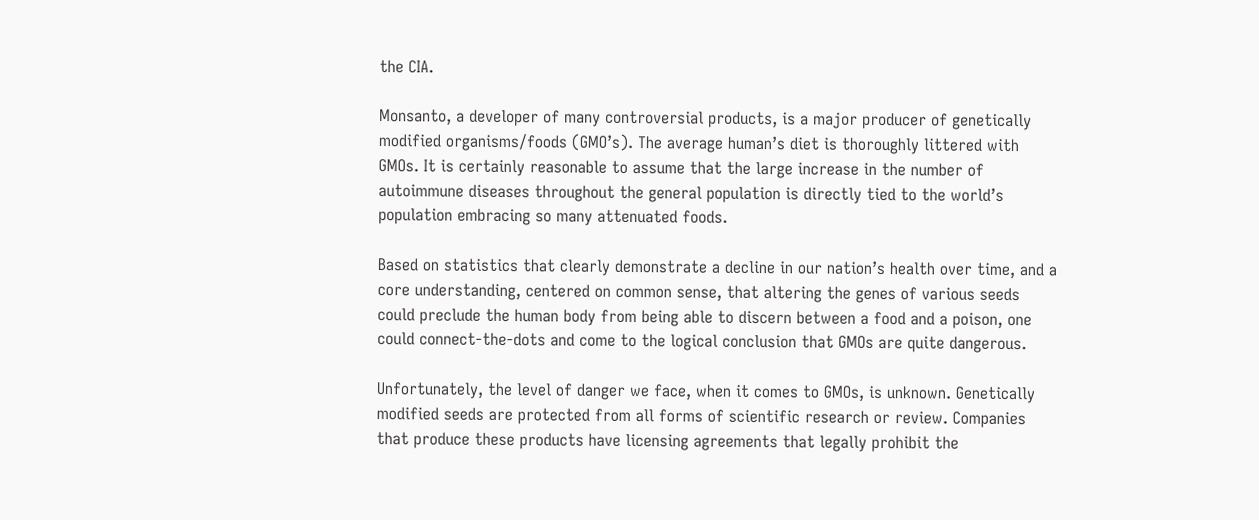the CIA.

Monsanto, a developer of many controversial products, is a major producer of genetically modified organisms/foods (GMO’s). The average human’s diet is thoroughly littered with GMOs. It is certainly reasonable to assume that the large increase in the number of autoimmune diseases throughout the general population is directly tied to the world’s population embracing so many attenuated foods.

Based on statistics that clearly demonstrate a decline in our nation’s health over time, and a core understanding, centered on common sense, that altering the genes of various seeds could preclude the human body from being able to discern between a food and a poison, one could connect-the-dots and come to the logical conclusion that GMOs are quite dangerous.

Unfortunately, the level of danger we face, when it comes to GMOs, is unknown. Genetically modified seeds are protected from all forms of scientific research or review. Companies that produce these products have licensing agreements that legally prohibit the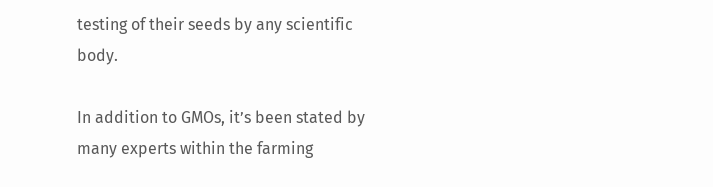testing of their seeds by any scientific body.

In addition to GMOs, it’s been stated by many experts within the farming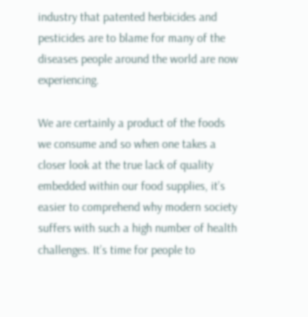industry that patented herbicides and pesticides are to blame for many of the diseases people around the world are now experiencing.

We are certainly a product of the foods we consume and so when one takes a closer look at the true lack of quality embedded within our food supplies, it’s easier to comprehend why modern society suffers with such a high number of health challenges. It’s time for people to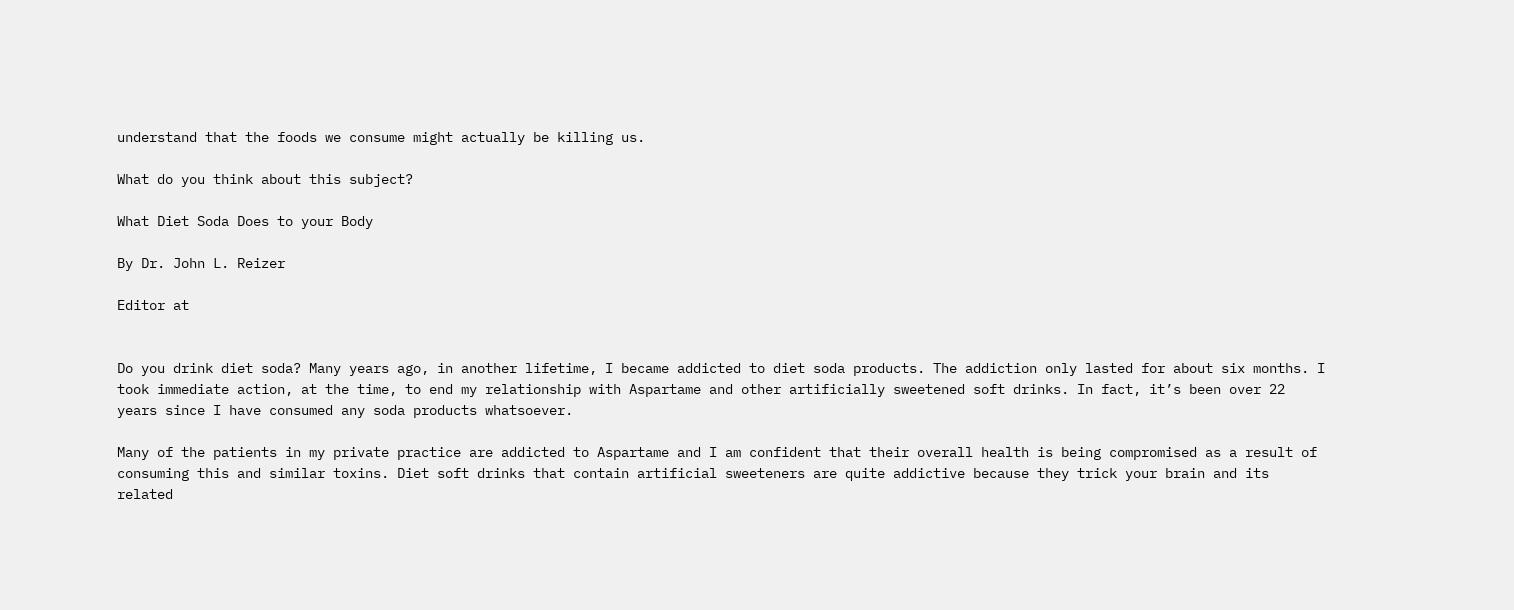understand that the foods we consume might actually be killing us.

What do you think about this subject?

What Diet Soda Does to your Body

By Dr. John L. Reizer

Editor at


Do you drink diet soda? Many years ago, in another lifetime, I became addicted to diet soda products. The addiction only lasted for about six months. I took immediate action, at the time, to end my relationship with Aspartame and other artificially sweetened soft drinks. In fact, it’s been over 22 years since I have consumed any soda products whatsoever.

Many of the patients in my private practice are addicted to Aspartame and I am confident that their overall health is being compromised as a result of consuming this and similar toxins. Diet soft drinks that contain artificial sweeteners are quite addictive because they trick your brain and its related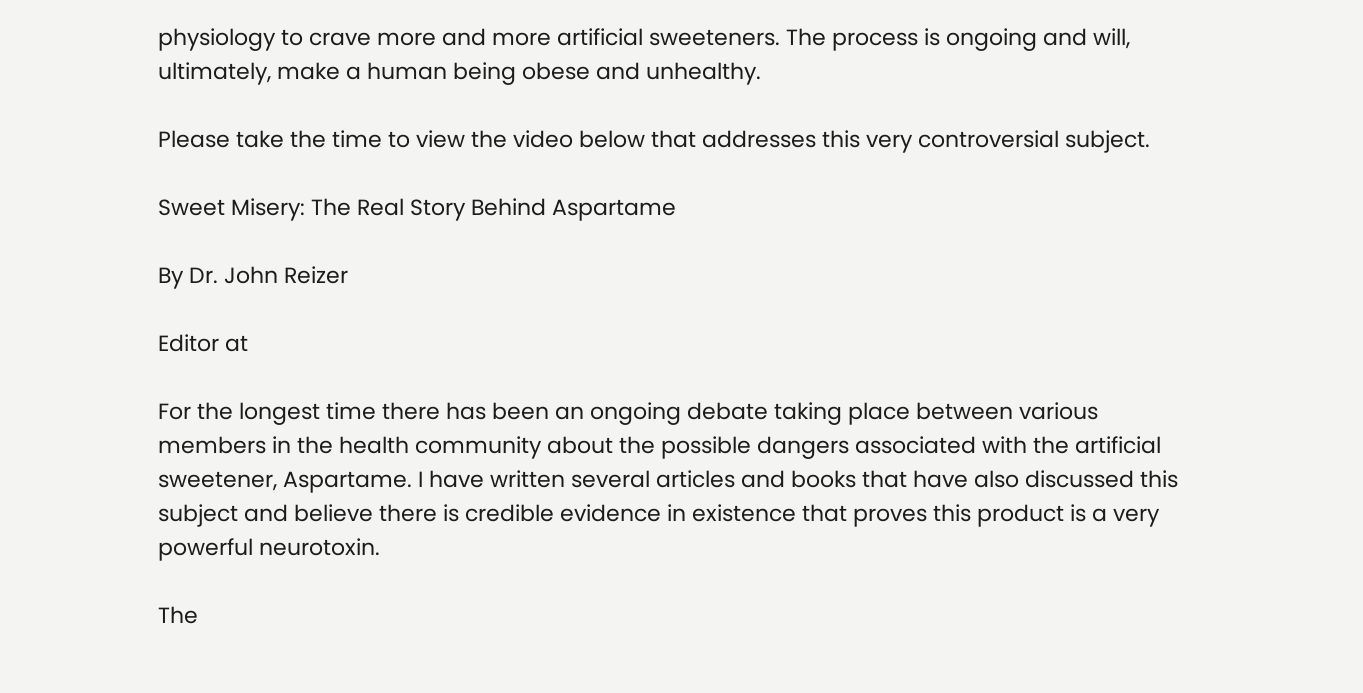physiology to crave more and more artificial sweeteners. The process is ongoing and will, ultimately, make a human being obese and unhealthy.

Please take the time to view the video below that addresses this very controversial subject.

Sweet Misery: The Real Story Behind Aspartame

By Dr. John Reizer

Editor at

For the longest time there has been an ongoing debate taking place between various members in the health community about the possible dangers associated with the artificial sweetener, Aspartame. I have written several articles and books that have also discussed this subject and believe there is credible evidence in existence that proves this product is a very powerful neurotoxin.

The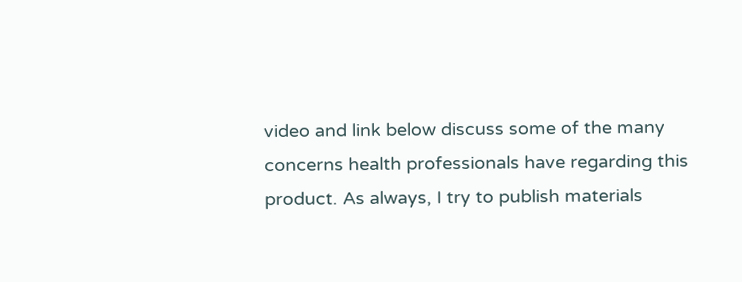video and link below discuss some of the many concerns health professionals have regarding this product. As always, I try to publish materials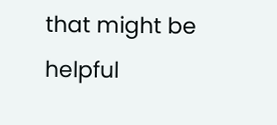that might be helpful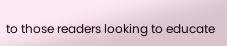to those readers looking to educate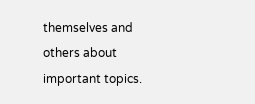themselves and others about important topics.